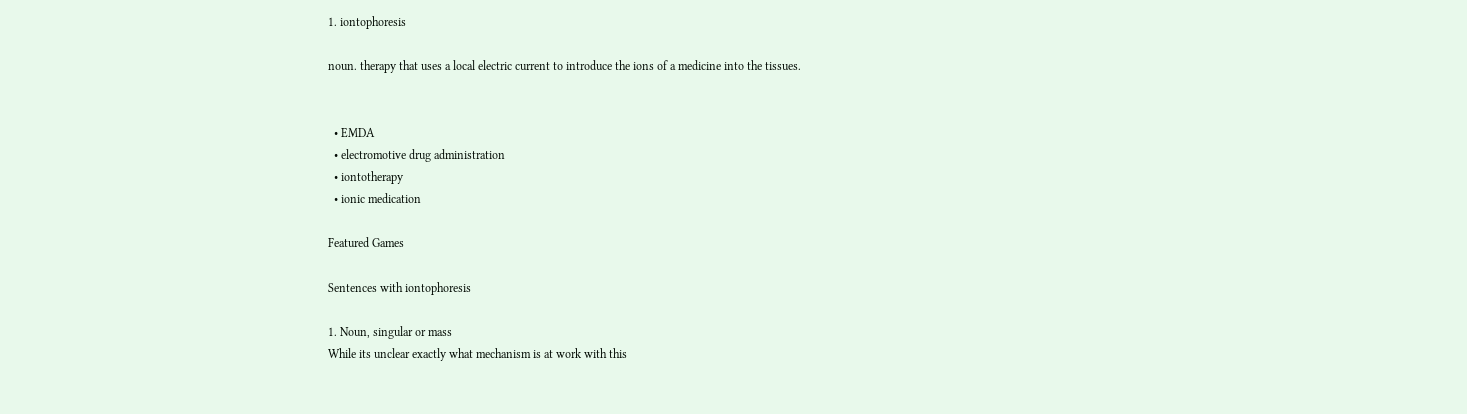1. iontophoresis

noun. therapy that uses a local electric current to introduce the ions of a medicine into the tissues.


  • EMDA
  • electromotive drug administration
  • iontotherapy
  • ionic medication

Featured Games

Sentences with iontophoresis

1. Noun, singular or mass
While its unclear exactly what mechanism is at work with this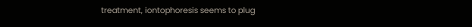treatment, iontophoresis seems to plug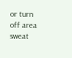or turn off area sweat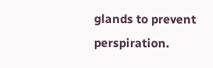glands to prevent perspiration.